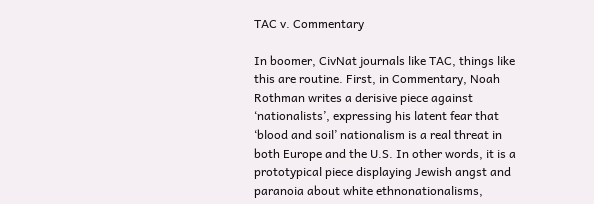TAC v. Commentary

In boomer, CivNat journals like TAC, things like this are routine. First, in Commentary, Noah Rothman writes a derisive piece against ‘nationalists’, expressing his latent fear that ‘blood and soil’ nationalism is a real threat in both Europe and the U.S. In other words, it is a prototypical piece displaying Jewish angst and paranoia about white ethnonationalisms,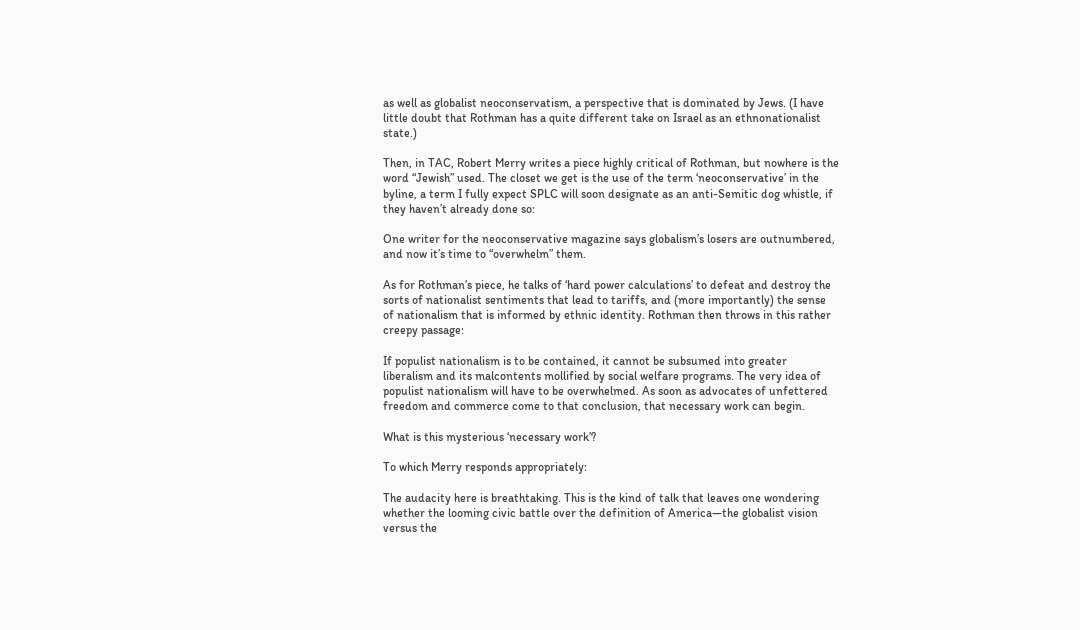as well as globalist neoconservatism, a perspective that is dominated by Jews. (I have little doubt that Rothman has a quite different take on Israel as an ethnonationalist state.)

Then, in TAC, Robert Merry writes a piece highly critical of Rothman, but nowhere is the word “Jewish” used. The closet we get is the use of the term ‘neoconservative’ in the byline, a term I fully expect SPLC will soon designate as an anti-Semitic dog whistle, if they haven’t already done so:

One writer for the neoconservative magazine says globalism’s losers are outnumbered, and now it’s time to “overwhelm” them.

As for Rothman’s piece, he talks of ‘hard power calculations’ to defeat and destroy the sorts of nationalist sentiments that lead to tariffs, and (more importantly) the sense of nationalism that is informed by ethnic identity. Rothman then throws in this rather creepy passage:

If populist nationalism is to be contained, it cannot be subsumed into greater liberalism and its malcontents mollified by social welfare programs. The very idea of populist nationalism will have to be overwhelmed. As soon as advocates of unfettered freedom and commerce come to that conclusion, that necessary work can begin.

What is this mysterious ‘necessary work’?

To which Merry responds appropriately:

The audacity here is breathtaking. This is the kind of talk that leaves one wondering whether the looming civic battle over the definition of America—the globalist vision versus the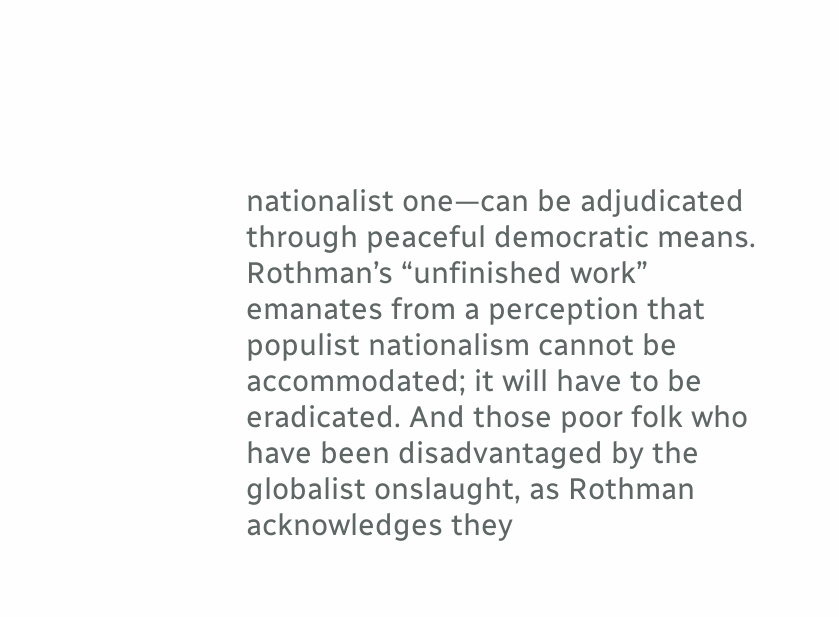nationalist one—can be adjudicated through peaceful democratic means. Rothman’s “unfinished work” emanates from a perception that populist nationalism cannot be accommodated; it will have to be eradicated. And those poor folk who have been disadvantaged by the globalist onslaught, as Rothman acknowledges they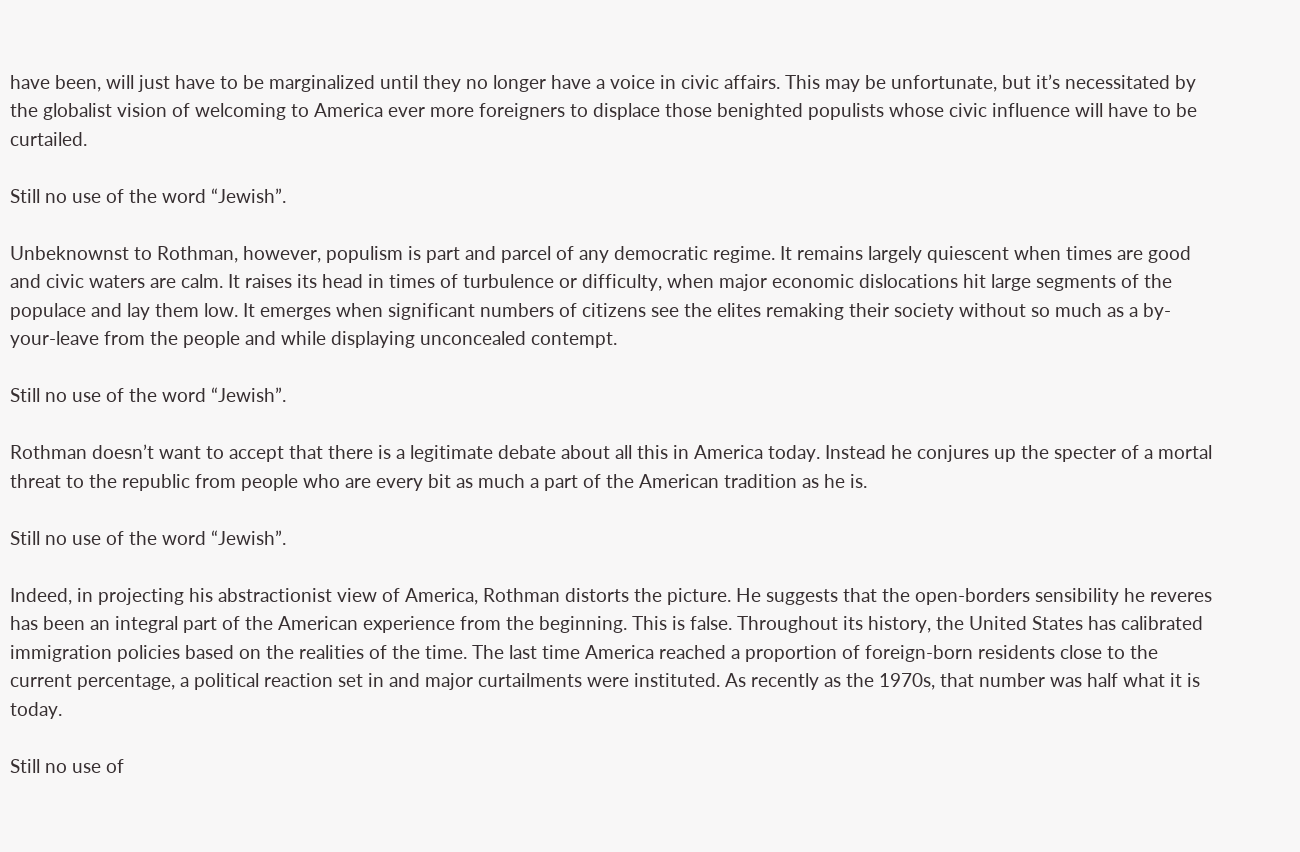have been, will just have to be marginalized until they no longer have a voice in civic affairs. This may be unfortunate, but it’s necessitated by the globalist vision of welcoming to America ever more foreigners to displace those benighted populists whose civic influence will have to be curtailed.

Still no use of the word “Jewish”.

Unbeknownst to Rothman, however, populism is part and parcel of any democratic regime. It remains largely quiescent when times are good and civic waters are calm. It raises its head in times of turbulence or difficulty, when major economic dislocations hit large segments of the populace and lay them low. It emerges when significant numbers of citizens see the elites remaking their society without so much as a by-your-leave from the people and while displaying unconcealed contempt.

Still no use of the word “Jewish”.

Rothman doesn’t want to accept that there is a legitimate debate about all this in America today. Instead he conjures up the specter of a mortal threat to the republic from people who are every bit as much a part of the American tradition as he is.

Still no use of the word “Jewish”.

Indeed, in projecting his abstractionist view of America, Rothman distorts the picture. He suggests that the open-borders sensibility he reveres has been an integral part of the American experience from the beginning. This is false. Throughout its history, the United States has calibrated immigration policies based on the realities of the time. The last time America reached a proportion of foreign-born residents close to the current percentage, a political reaction set in and major curtailments were instituted. As recently as the 1970s, that number was half what it is today.

Still no use of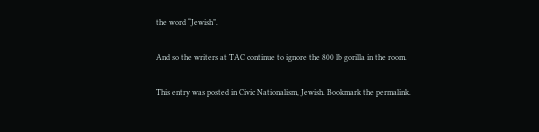the word “Jewish”.

And so the writers at TAC continue to ignore the 800 lb gorilla in the room.

This entry was posted in Civic Nationalism, Jewish. Bookmark the permalink.